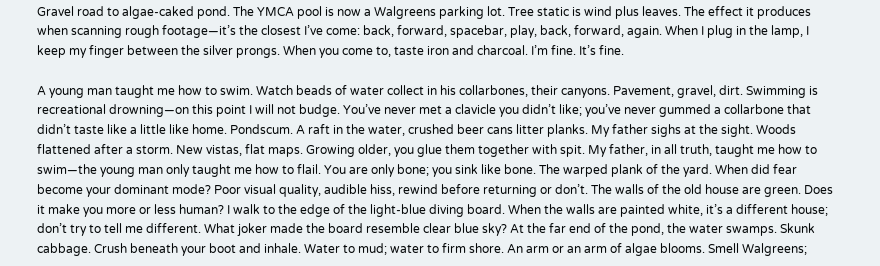Gravel road to algae-caked pond. The YMCA pool is now a Walgreens parking lot. Tree static is wind plus leaves. The effect it produces when scanning rough footage—it’s the closest I’ve come: back, forward, spacebar, play, back, forward, again. When I plug in the lamp, I keep my finger between the silver prongs. When you come to, taste iron and charcoal. I’m fine. It’s fine.

A young man taught me how to swim. Watch beads of water collect in his collarbones, their canyons. Pavement, gravel, dirt. Swimming is recreational drowning—on this point I will not budge. You’ve never met a clavicle you didn’t like; you’ve never gummed a collarbone that didn’t taste like a little like home. Pondscum. A raft in the water, crushed beer cans litter planks. My father sighs at the sight. Woods flattened after a storm. New vistas, flat maps. Growing older, you glue them together with spit. My father, in all truth, taught me how to swim—the young man only taught me how to flail. You are only bone; you sink like bone. The warped plank of the yard. When did fear become your dominant mode? Poor visual quality, audible hiss, rewind before returning or don’t. The walls of the old house are green. Does it make you more or less human? I walk to the edge of the light-blue diving board. When the walls are painted white, it’s a different house; don’t try to tell me different. What joker made the board resemble clear blue sky? At the far end of the pond, the water swamps. Skunk cabbage. Crush beneath your boot and inhale. Water to mud; water to firm shore. An arm or an arm of algae blooms. Smell Walgreens;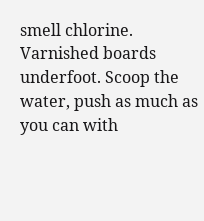smell chlorine. Varnished boards underfoot. Scoop the water, push as much as you can with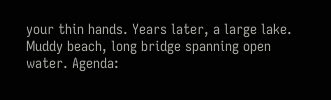your thin hands. Years later, a large lake. Muddy beach, long bridge spanning open water. Agenda: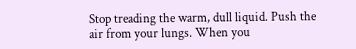Stop treading the warm, dull liquid. Push the air from your lungs. When you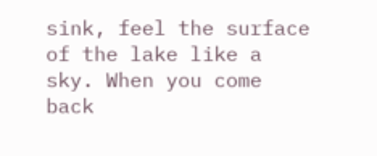sink, feel the surface of the lake like a sky. When you come back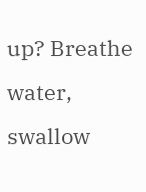up? Breathe water, swallow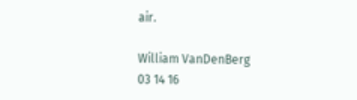air.

William VanDenBerg
03 14 16